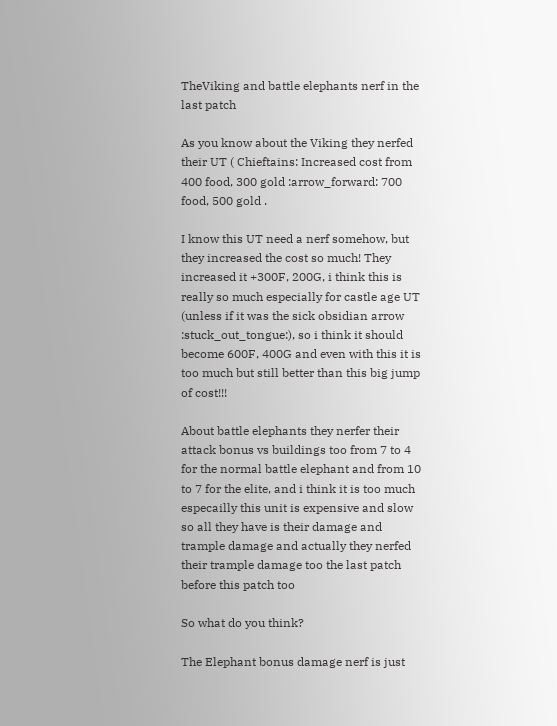TheViking and battle elephants nerf in the last patch

As you know about the Viking they nerfed their UT ( Chieftains: Increased cost from 400 food, 300 gold :arrow_forward: 700 food, 500 gold .

I know this UT need a nerf somehow, but they increased the cost so much! They increased it +300F, 200G, i think this is really so much especially for castle age UT (unless if it was the sick obsidian arrow :stuck_out_tongue:), so i think it should become 600F, 400G and even with this it is too much but still better than this big jump of cost!!!

About battle elephants they nerfer their attack bonus vs buildings too from 7 to 4 for the normal battle elephant and from 10 to 7 for the elite, and i think it is too much especailly this unit is expensive and slow so all they have is their damage and trample damage and actually they nerfed their trample damage too the last patch before this patch too

So what do you think?

The Elephant bonus damage nerf is just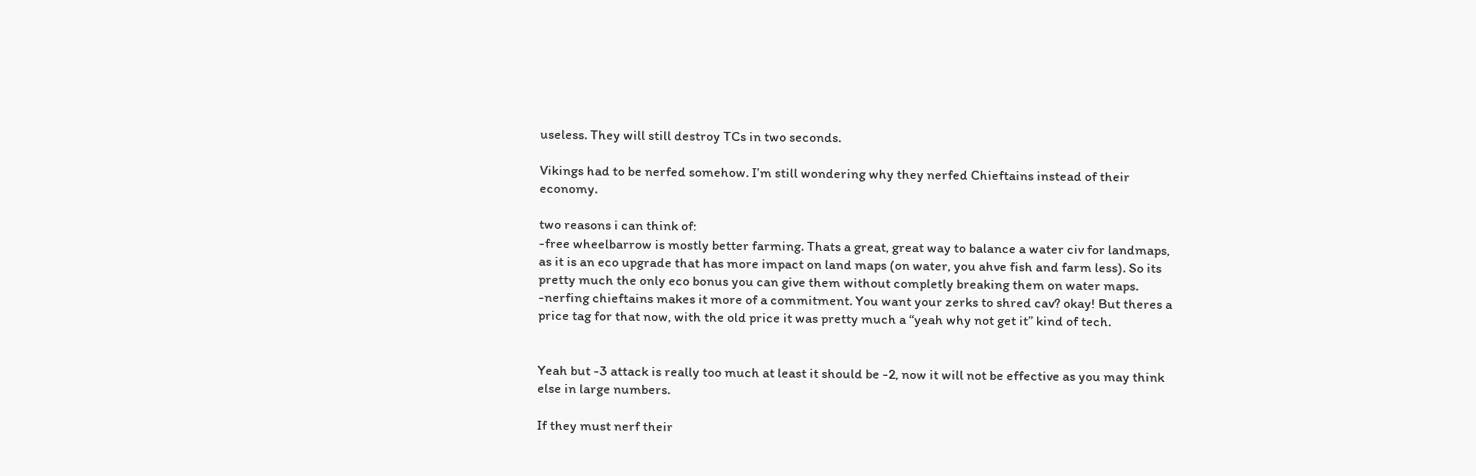useless. They will still destroy TCs in two seconds.

Vikings had to be nerfed somehow. I’m still wondering why they nerfed Chieftains instead of their economy.

two reasons i can think of:
-free wheelbarrow is mostly better farming. Thats a great, great way to balance a water civ for landmaps, as it is an eco upgrade that has more impact on land maps (on water, you ahve fish and farm less). So its pretty much the only eco bonus you can give them without completly breaking them on water maps.
-nerfing chieftains makes it more of a commitment. You want your zerks to shred cav? okay! But theres a price tag for that now, with the old price it was pretty much a “yeah why not get it” kind of tech.


Yeah but -3 attack is really too much at least it should be -2, now it will not be effective as you may think else in large numbers.

If they must nerf their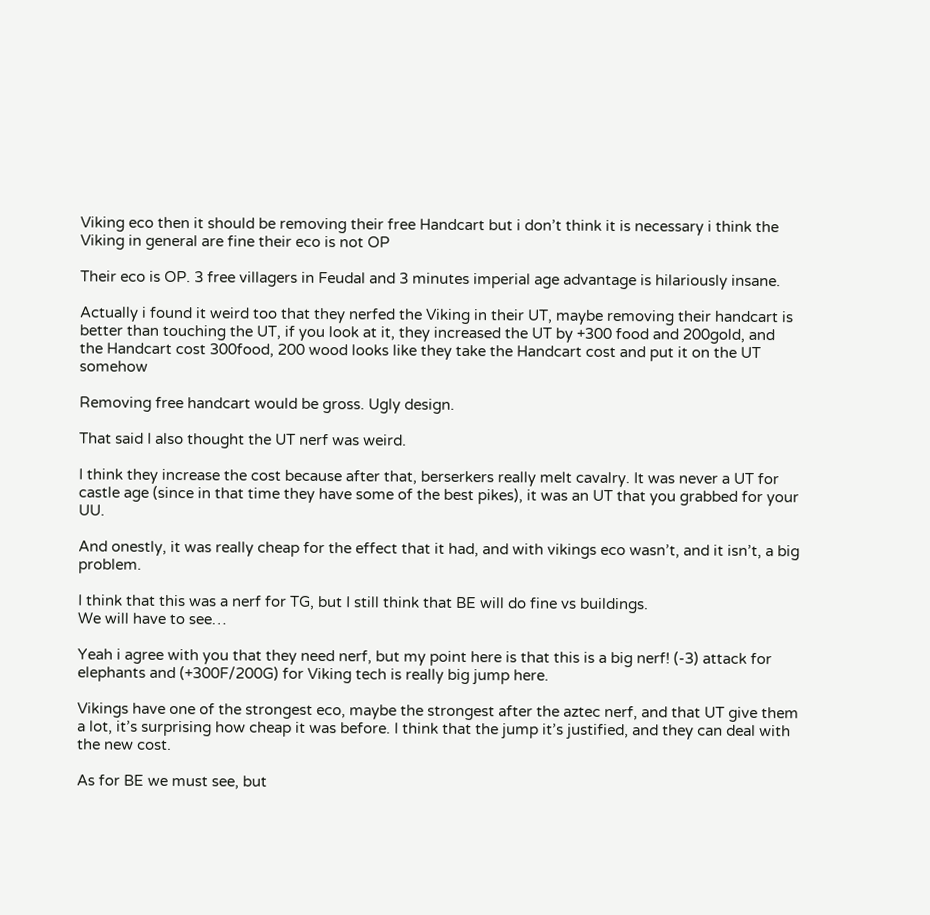Viking eco then it should be removing their free Handcart but i don’t think it is necessary i think the Viking in general are fine their eco is not OP

Their eco is OP. 3 free villagers in Feudal and 3 minutes imperial age advantage is hilariously insane.

Actually i found it weird too that they nerfed the Viking in their UT, maybe removing their handcart is better than touching the UT, if you look at it, they increased the UT by +300 food and 200gold, and the Handcart cost 300food, 200 wood looks like they take the Handcart cost and put it on the UT somehow

Removing free handcart would be gross. Ugly design.

That said I also thought the UT nerf was weird.

I think they increase the cost because after that, berserkers really melt cavalry. It was never a UT for castle age (since in that time they have some of the best pikes), it was an UT that you grabbed for your UU.

And onestly, it was really cheap for the effect that it had, and with vikings eco wasn’t, and it isn’t, a big problem.

I think that this was a nerf for TG, but I still think that BE will do fine vs buildings.
We will have to see…

Yeah i agree with you that they need nerf, but my point here is that this is a big nerf! (-3) attack for elephants and (+300F/200G) for Viking tech is really big jump here.

Vikings have one of the strongest eco, maybe the strongest after the aztec nerf, and that UT give them a lot, it’s surprising how cheap it was before. I think that the jump it’s justified, and they can deal with the new cost.

As for BE we must see, but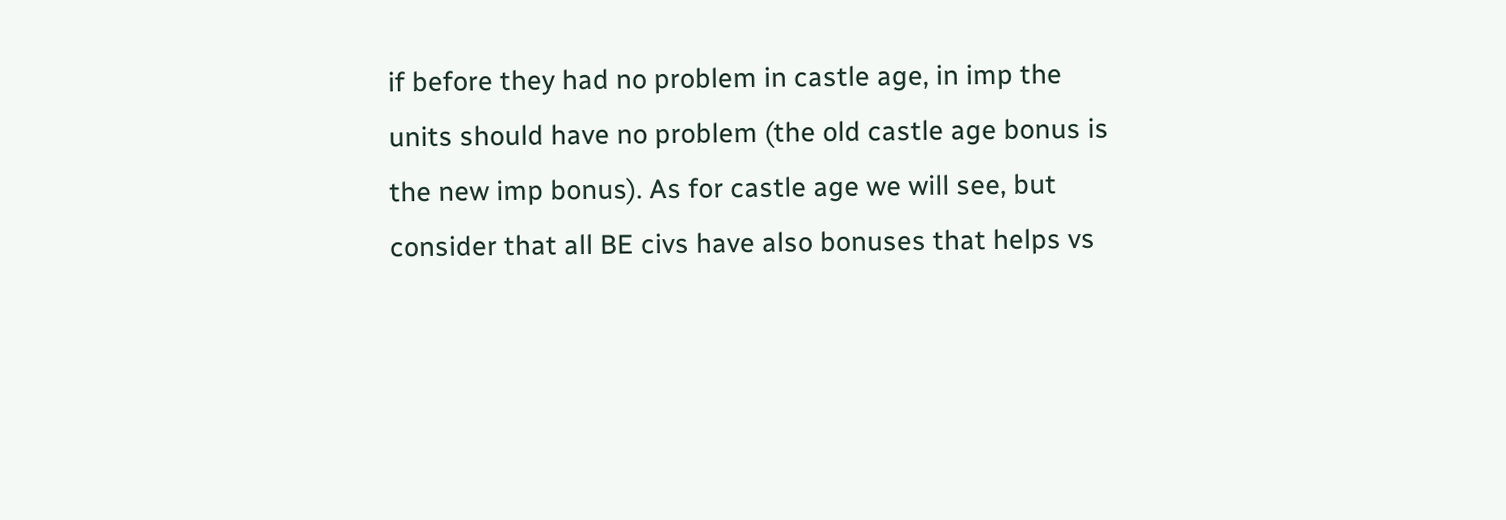if before they had no problem in castle age, in imp the units should have no problem (the old castle age bonus is the new imp bonus). As for castle age we will see, but consider that all BE civs have also bonuses that helps vs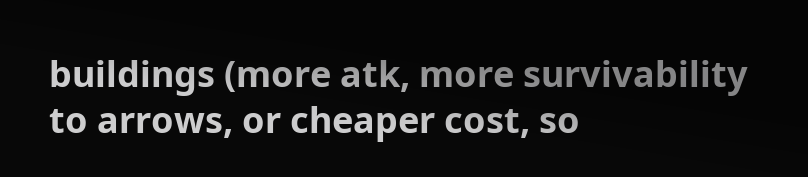buildings (more atk, more survivability to arrows, or cheaper cost, so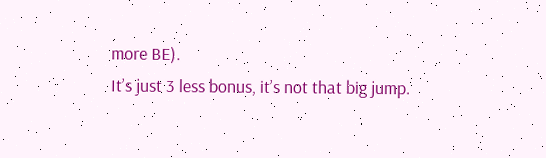more BE).
It’s just 3 less bonus, it’s not that big jump.